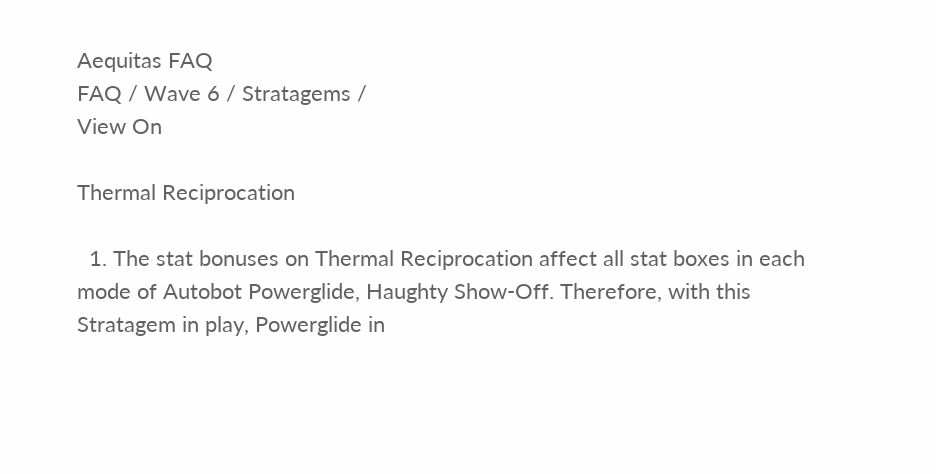Aequitas FAQ
FAQ / Wave 6 / Stratagems /
View On

Thermal Reciprocation

  1. The stat bonuses on Thermal Reciprocation affect all stat boxes in each mode of Autobot Powerglide, Haughty Show-Off. Therefore, with this Stratagem in play, Powerglide in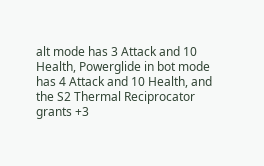alt mode has 3 Attack and 10 Health, Powerglide in bot mode has 4 Attack and 10 Health, and the S2 Thermal Reciprocator grants +3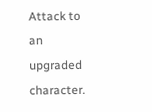Attack to an upgraded character.